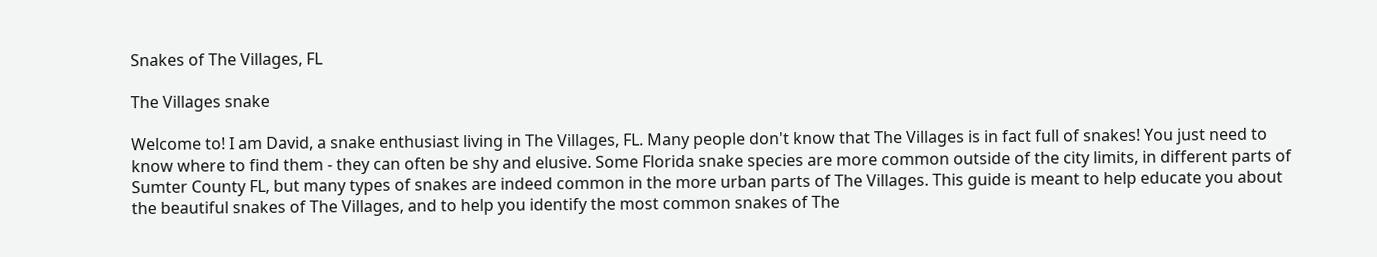Snakes of The Villages, FL

The Villages snake

Welcome to! I am David, a snake enthusiast living in The Villages, FL. Many people don't know that The Villages is in fact full of snakes! You just need to know where to find them - they can often be shy and elusive. Some Florida snake species are more common outside of the city limits, in different parts of Sumter County FL, but many types of snakes are indeed common in the more urban parts of The Villages. This guide is meant to help educate you about the beautiful snakes of The Villages, and to help you identify the most common snakes of The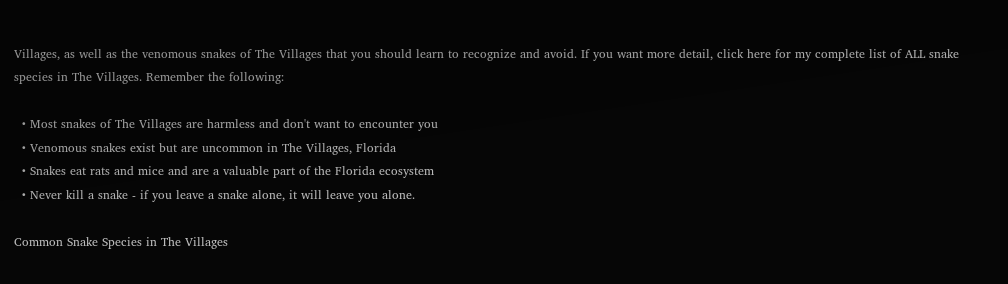Villages, as well as the venomous snakes of The Villages that you should learn to recognize and avoid. If you want more detail, click here for my complete list of ALL snake species in The Villages. Remember the following:

  • Most snakes of The Villages are harmless and don't want to encounter you
  • Venomous snakes exist but are uncommon in The Villages, Florida
  • Snakes eat rats and mice and are a valuable part of the Florida ecosystem
  • Never kill a snake - if you leave a snake alone, it will leave you alone.

Common Snake Species in The Villages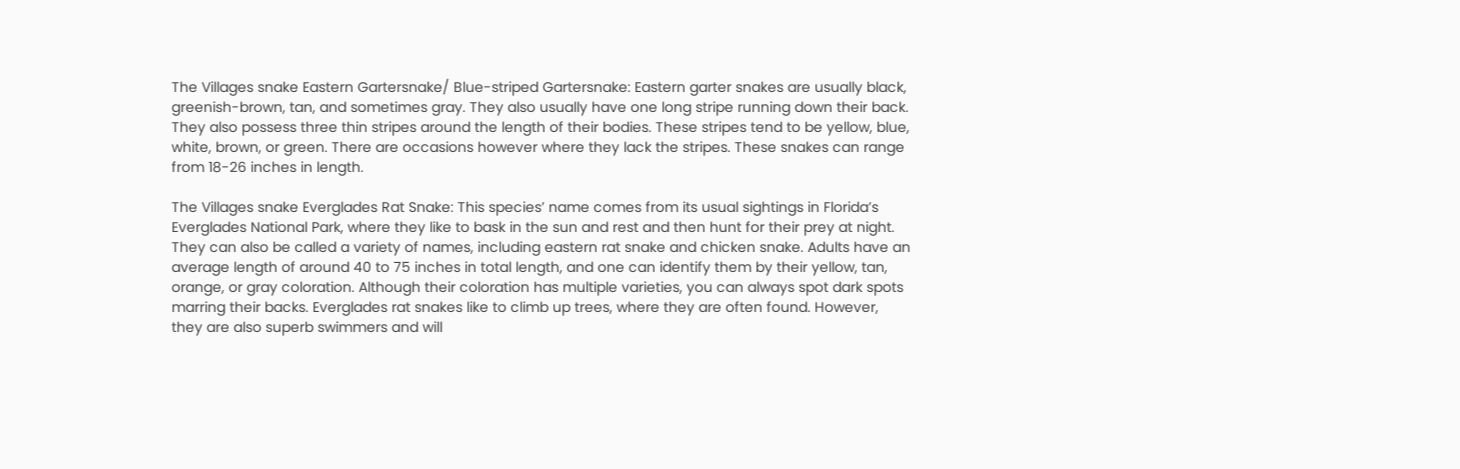The Villages snake Eastern Gartersnake/ Blue-striped Gartersnake: Eastern garter snakes are usually black, greenish-brown, tan, and sometimes gray. They also usually have one long stripe running down their back. They also possess three thin stripes around the length of their bodies. These stripes tend to be yellow, blue, white, brown, or green. There are occasions however where they lack the stripes. These snakes can range from 18-26 inches in length.

The Villages snake Everglades Rat Snake: This species’ name comes from its usual sightings in Florida’s Everglades National Park, where they like to bask in the sun and rest and then hunt for their prey at night. They can also be called a variety of names, including eastern rat snake and chicken snake. Adults have an average length of around 40 to 75 inches in total length, and one can identify them by their yellow, tan, orange, or gray coloration. Although their coloration has multiple varieties, you can always spot dark spots marring their backs. Everglades rat snakes like to climb up trees, where they are often found. However, they are also superb swimmers and will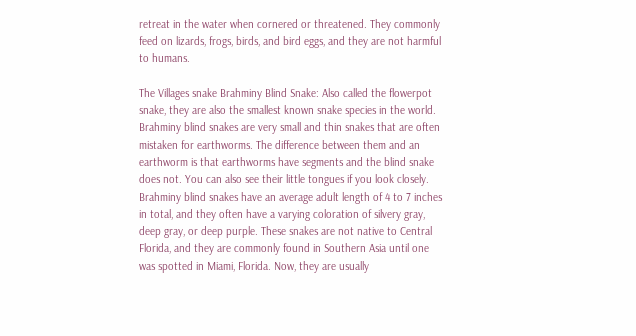retreat in the water when cornered or threatened. They commonly feed on lizards, frogs, birds, and bird eggs, and they are not harmful to humans.

The Villages snake Brahminy Blind Snake: Also called the flowerpot snake, they are also the smallest known snake species in the world. Brahminy blind snakes are very small and thin snakes that are often mistaken for earthworms. The difference between them and an earthworm is that earthworms have segments and the blind snake does not. You can also see their little tongues if you look closely. Brahminy blind snakes have an average adult length of 4 to 7 inches in total, and they often have a varying coloration of silvery gray, deep gray, or deep purple. These snakes are not native to Central Florida, and they are commonly found in Southern Asia until one was spotted in Miami, Florida. Now, they are usually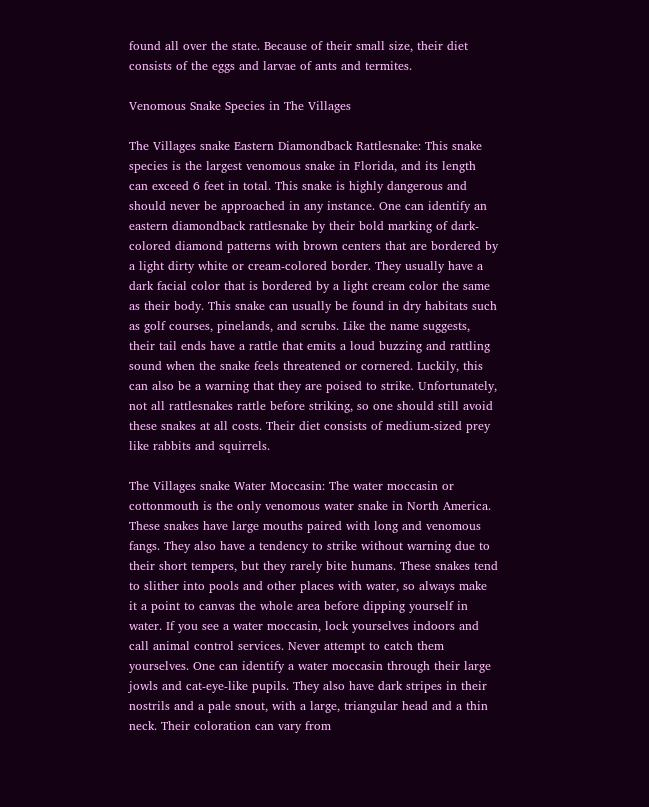found all over the state. Because of their small size, their diet consists of the eggs and larvae of ants and termites.

Venomous Snake Species in The Villages

The Villages snake Eastern Diamondback Rattlesnake: This snake species is the largest venomous snake in Florida, and its length can exceed 6 feet in total. This snake is highly dangerous and should never be approached in any instance. One can identify an eastern diamondback rattlesnake by their bold marking of dark-colored diamond patterns with brown centers that are bordered by a light dirty white or cream-colored border. They usually have a dark facial color that is bordered by a light cream color the same as their body. This snake can usually be found in dry habitats such as golf courses, pinelands, and scrubs. Like the name suggests, their tail ends have a rattle that emits a loud buzzing and rattling sound when the snake feels threatened or cornered. Luckily, this can also be a warning that they are poised to strike. Unfortunately, not all rattlesnakes rattle before striking, so one should still avoid these snakes at all costs. Their diet consists of medium-sized prey like rabbits and squirrels.

The Villages snake Water Moccasin: The water moccasin or cottonmouth is the only venomous water snake in North America. These snakes have large mouths paired with long and venomous fangs. They also have a tendency to strike without warning due to their short tempers, but they rarely bite humans. These snakes tend to slither into pools and other places with water, so always make it a point to canvas the whole area before dipping yourself in water. If you see a water moccasin, lock yourselves indoors and call animal control services. Never attempt to catch them yourselves. One can identify a water moccasin through their large jowls and cat-eye-like pupils. They also have dark stripes in their nostrils and a pale snout, with a large, triangular head and a thin neck. Their coloration can vary from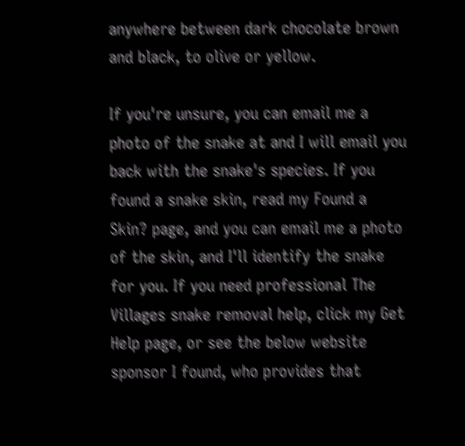anywhere between dark chocolate brown and black, to olive or yellow.

If you're unsure, you can email me a photo of the snake at and I will email you back with the snake's species. If you found a snake skin, read my Found a Skin? page, and you can email me a photo of the skin, and I'll identify the snake for you. If you need professional The Villages snake removal help, click my Get Help page, or see the below website sponsor I found, who provides that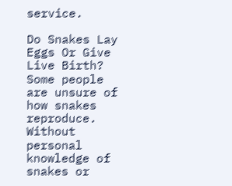service.

Do Snakes Lay Eggs Or Give Live Birth?
Some people are unsure of how snakes reproduce. Without personal knowledge of snakes or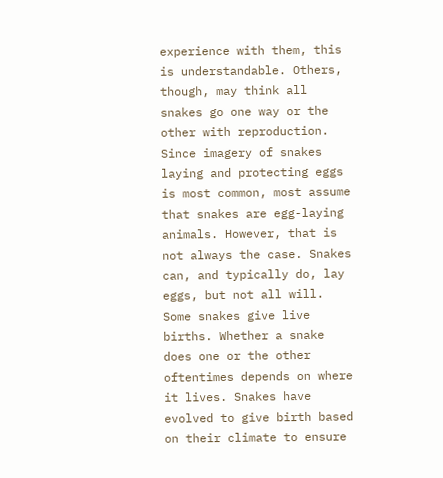experience with them, this is understandable. Others, though, may think all snakes go one way or the other with reproduction. Since imagery of snakes laying and protecting eggs is most common, most assume that snakes are egg-laying animals. However, that is not always the case. Snakes can, and typically do, lay eggs, but not all will. Some snakes give live births. Whether a snake does one or the other oftentimes depends on where it lives. Snakes have evolved to give birth based on their climate to ensure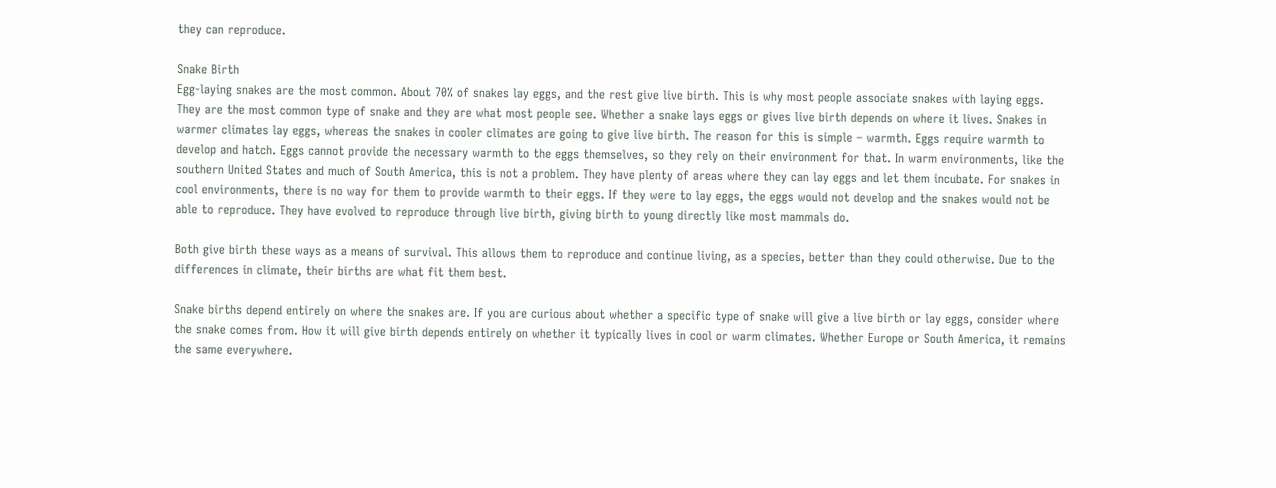they can reproduce.

Snake Birth
Egg-laying snakes are the most common. About 70% of snakes lay eggs, and the rest give live birth. This is why most people associate snakes with laying eggs. They are the most common type of snake and they are what most people see. Whether a snake lays eggs or gives live birth depends on where it lives. Snakes in warmer climates lay eggs, whereas the snakes in cooler climates are going to give live birth. The reason for this is simple – warmth. Eggs require warmth to develop and hatch. Eggs cannot provide the necessary warmth to the eggs themselves, so they rely on their environment for that. In warm environments, like the southern United States and much of South America, this is not a problem. They have plenty of areas where they can lay eggs and let them incubate. For snakes in cool environments, there is no way for them to provide warmth to their eggs. If they were to lay eggs, the eggs would not develop and the snakes would not be able to reproduce. They have evolved to reproduce through live birth, giving birth to young directly like most mammals do.

Both give birth these ways as a means of survival. This allows them to reproduce and continue living, as a species, better than they could otherwise. Due to the differences in climate, their births are what fit them best.

Snake births depend entirely on where the snakes are. If you are curious about whether a specific type of snake will give a live birth or lay eggs, consider where the snake comes from. How it will give birth depends entirely on whether it typically lives in cool or warm climates. Whether Europe or South America, it remains the same everywhere.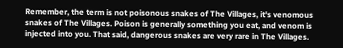Remember, the term is not poisonous snakes of The Villages, it's venomous snakes of The Villages. Poison is generally something you eat, and venom is injected into you. That said, dangerous snakes are very rare in The Villages.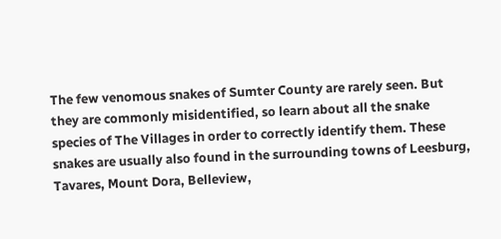The few venomous snakes of Sumter County are rarely seen. But they are commonly misidentified, so learn about all the snake species of The Villages in order to correctly identify them. These snakes are usually also found in the surrounding towns of Leesburg, Tavares, Mount Dora, Belleview,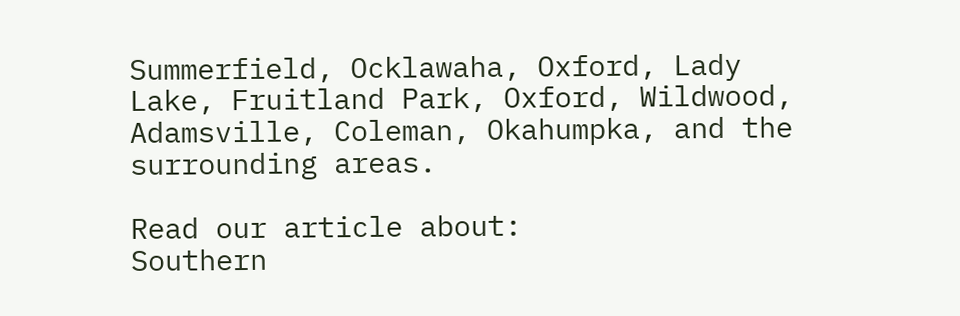Summerfield, Ocklawaha, Oxford, Lady Lake, Fruitland Park, Oxford, Wildwood, Adamsville, Coleman, Okahumpka, and the surrounding areas.

Read our article about:
Southern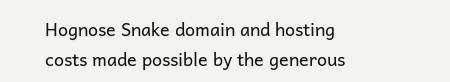Hognose Snake domain and hosting costs made possible by the generous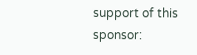support of this sponsor: